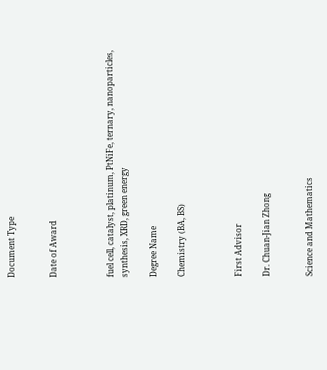Document Type


Date of Award



fuel cell, catalyst, platinum, PtNiFe, ternary, nanoparticles, synthesis, XRD, green energy

Degree Name

Chemistry (BA, BS)



First Advisor

Dr. Chuan-Jian Zhong


Science and Mathematics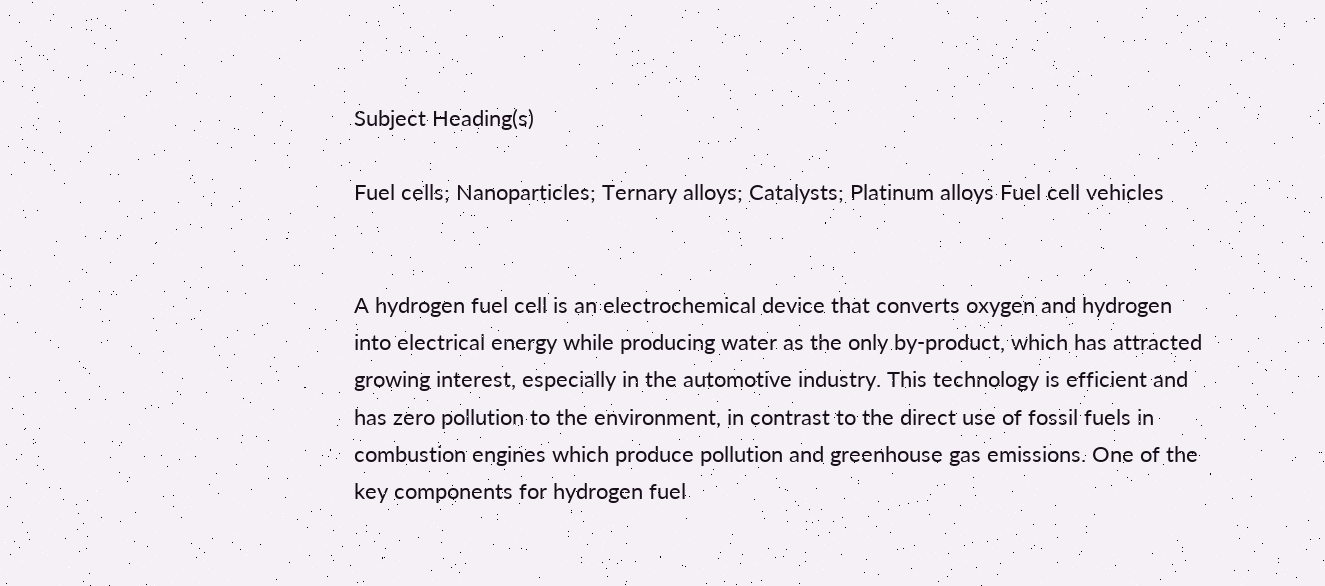Subject Heading(s)

Fuel cells; Nanoparticles; Ternary alloys; Catalysts; Platinum alloys Fuel cell vehicles


A hydrogen fuel cell is an electrochemical device that converts oxygen and hydrogen into electrical energy while producing water as the only by-product, which has attracted growing interest, especially in the automotive industry. This technology is efficient and has zero pollution to the environment, in contrast to the direct use of fossil fuels in combustion engines which produce pollution and greenhouse gas emissions. One of the key components for hydrogen fuel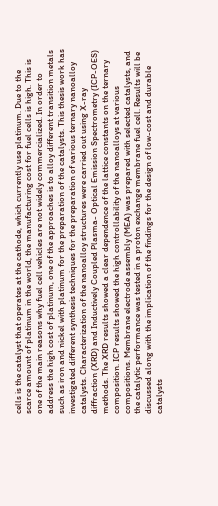cells is the catalyst that operates at the cathode, which currently use platinum. Due to the scarce amount of platinum in the world, the manufacturing cost for fuel cells is high. This is one of the main reasons why fuel cell vehicles are not widely commercialized. In order to address the high cost of platinum, one of the approaches is to alloy different transition metals such as iron and nickel with platinum for the preparation of the catalysts. This thesis work has investigated different synthesis techniques for the preparation of various ternary nanoalloy catalysts. Characterization of the nanoalloy structures were carried out using X-ray diffraction (XRD) and Inductively Coupled Plasma- Optical Emission Spectrometry (ICP-OES) methods. The XRD results showed a clear dependence of the lattice constants on the ternary composition. ICP results showed the high controllability of the nanoalloys at various compositions. Membrane electrode assembly (MEA) was prepared with selected catalysts, and the catalytic performance was tested in a proton exchange membrane fuel cell. Results will be discussed along with the implication of the findings for the design of low-cost and durable catalysts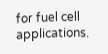for fuel cell applications.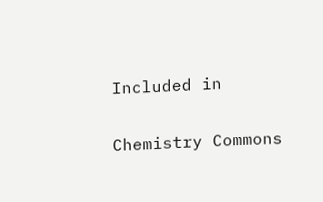Included in

Chemistry Commons